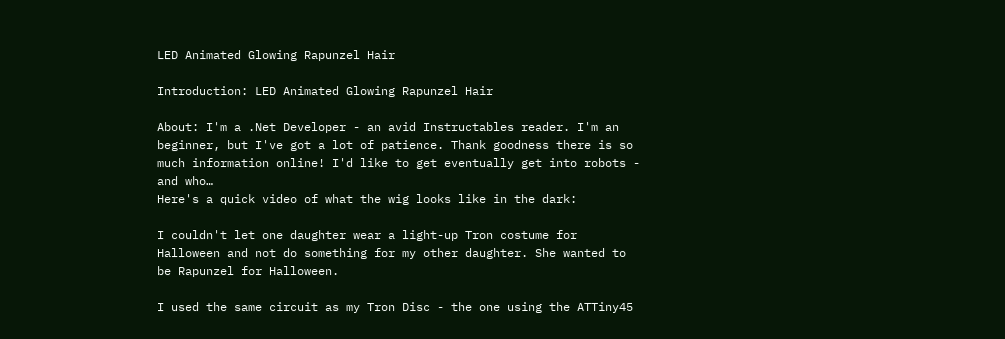LED Animated Glowing Rapunzel Hair

Introduction: LED Animated Glowing Rapunzel Hair

About: I'm a .Net Developer - an avid Instructables reader. I'm an beginner, but I've got a lot of patience. Thank goodness there is so much information online! I'd like to get eventually get into robots - and who…
Here's a quick video of what the wig looks like in the dark:

I couldn't let one daughter wear a light-up Tron costume for Halloween and not do something for my other daughter. She wanted to be Rapunzel for Halloween.

I used the same circuit as my Tron Disc - the one using the ATTiny45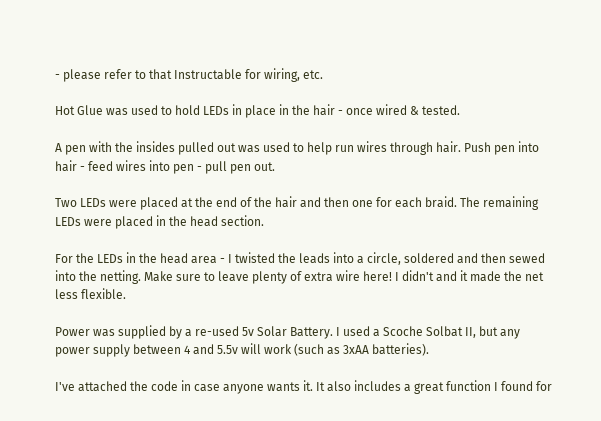- please refer to that Instructable for wiring, etc.

Hot Glue was used to hold LEDs in place in the hair - once wired & tested.

A pen with the insides pulled out was used to help run wires through hair. Push pen into hair - feed wires into pen - pull pen out.

Two LEDs were placed at the end of the hair and then one for each braid. The remaining LEDs were placed in the head section.

For the LEDs in the head area - I twisted the leads into a circle, soldered and then sewed into the netting. Make sure to leave plenty of extra wire here! I didn't and it made the net less flexible.

Power was supplied by a re-used 5v Solar Battery. I used a Scoche Solbat II, but any power supply between 4 and 5.5v will work (such as 3xAA batteries).

I've attached the code in case anyone wants it. It also includes a great function I found for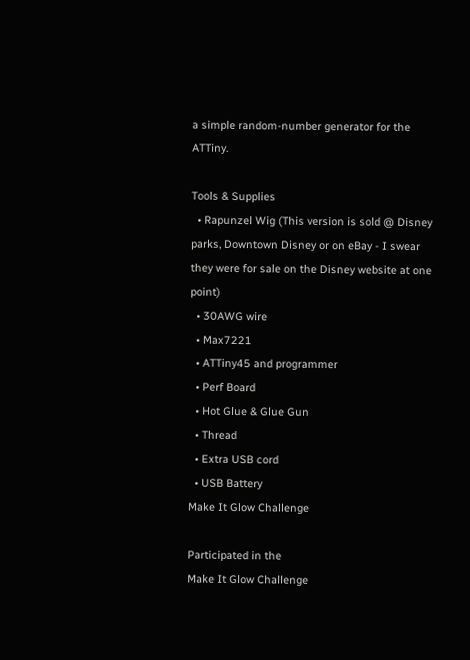a simple random-number generator for the ATTiny.

Tools & Supplies
  • Rapunzel Wig (This version is sold @ Disney parks, Downtown Disney or on eBay - I swear they were for sale on the Disney website at one point)
  • 30AWG wire
  • Max7221
  • ATTiny45 and programmer
  • Perf Board
  • Hot Glue & Glue Gun
  • Thread
  • Extra USB cord
  • USB Battery
Make It Glow Challenge

Participated in the
Make It Glow Challenge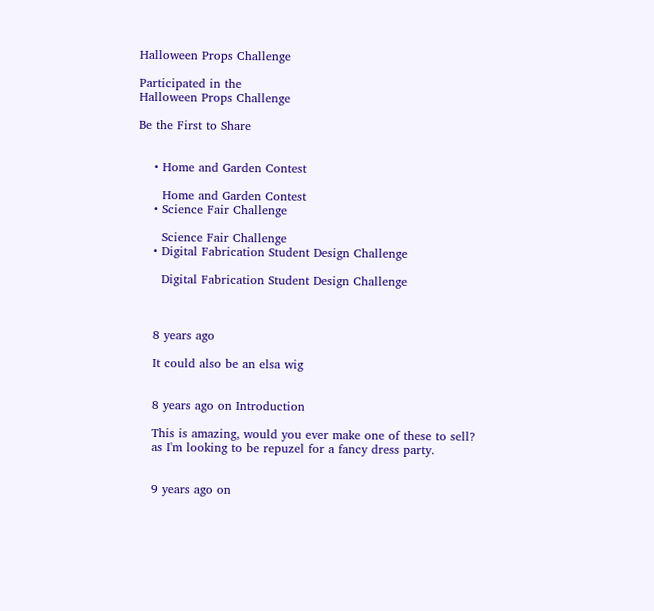Halloween Props Challenge

Participated in the
Halloween Props Challenge

Be the First to Share


    • Home and Garden Contest

      Home and Garden Contest
    • Science Fair Challenge

      Science Fair Challenge
    • Digital Fabrication Student Design Challenge

      Digital Fabrication Student Design Challenge



    8 years ago

    It could also be an elsa wig


    8 years ago on Introduction

    This is amazing, would you ever make one of these to sell?
    as I'm looking to be repuzel for a fancy dress party.


    9 years ago on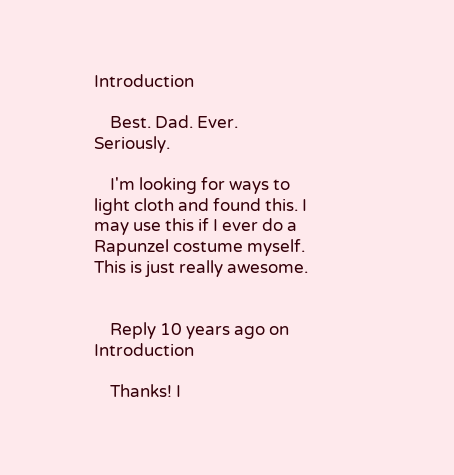Introduction

    Best. Dad. Ever. Seriously.

    I'm looking for ways to light cloth and found this. I may use this if I ever do a Rapunzel costume myself. This is just really awesome.


    Reply 10 years ago on Introduction

    Thanks! I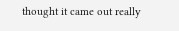thought it came out really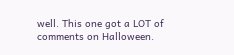well. This one got a LOT of comments on Halloween.